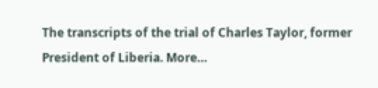The transcripts of the trial of Charles Taylor, former President of Liberia. More…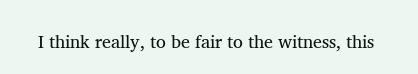I think really, to be fair to the witness, this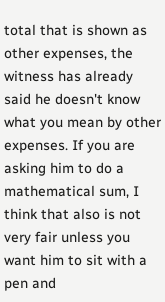total that is shown as other expenses, the witness has already said he doesn't know what you mean by other expenses. If you are asking him to do a mathematical sum, I think that also is not very fair unless you want him to sit with a pen and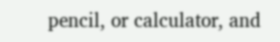pencil, or calculator, and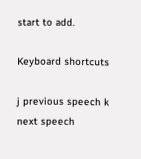start to add.

Keyboard shortcuts

j previous speech k next speech